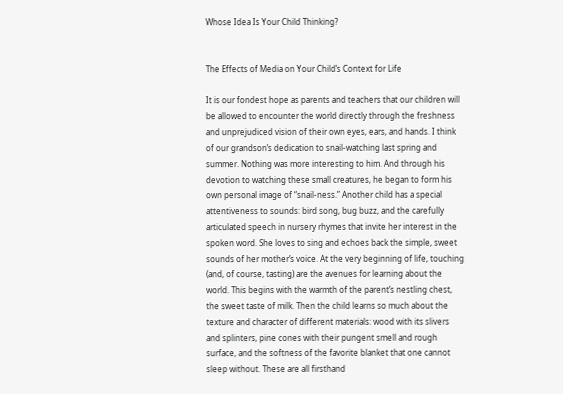Whose Idea Is Your Child Thinking?


The Effects of Media on Your Child’s Context for Life

It is our fondest hope as parents and teachers that our children will be allowed to encounter the world directly through the freshness and unprejudiced vision of their own eyes, ears, and hands. I think of our grandson’s dedication to snail-watching last spring and summer. Nothing was more interesting to him. And through his devotion to watching these small creatures, he began to form his own personal image of “snail-ness.” Another child has a special attentiveness to sounds: bird song, bug buzz, and the carefully articulated speech in nursery rhymes that invite her interest in the spoken word. She loves to sing and echoes back the simple, sweet sounds of her mother’s voice. At the very beginning of life, touching (and, of course, tasting) are the avenues for learning about the world. This begins with the warmth of the parent’s nestling chest, the sweet taste of milk. Then the child learns so much about the texture and character of different materials: wood with its slivers and splinters, pine cones with their pungent smell and rough surface, and the softness of the favorite blanket that one cannot sleep without. These are all firsthand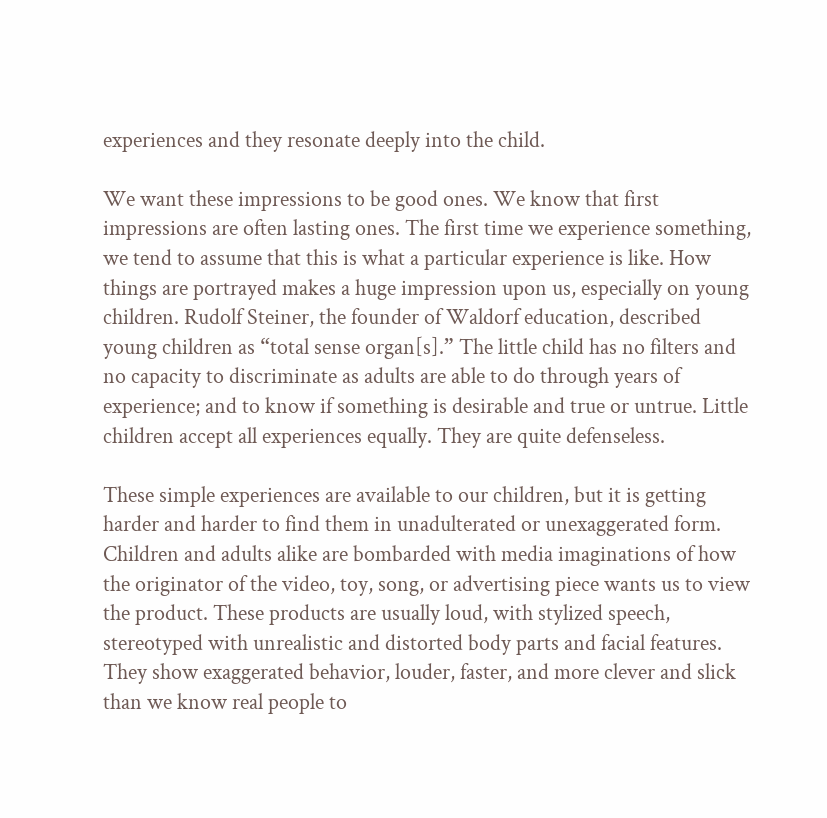experiences and they resonate deeply into the child.

We want these impressions to be good ones. We know that first impressions are often lasting ones. The first time we experience something, we tend to assume that this is what a particular experience is like. How things are portrayed makes a huge impression upon us, especially on young children. Rudolf Steiner, the founder of Waldorf education, described young children as “total sense organ[s].” The little child has no filters and no capacity to discriminate as adults are able to do through years of experience; and to know if something is desirable and true or untrue. Little children accept all experiences equally. They are quite defenseless.

These simple experiences are available to our children, but it is getting harder and harder to find them in unadulterated or unexaggerated form. Children and adults alike are bombarded with media imaginations of how the originator of the video, toy, song, or advertising piece wants us to view the product. These products are usually loud, with stylized speech, stereotyped with unrealistic and distorted body parts and facial features. They show exaggerated behavior, louder, faster, and more clever and slick than we know real people to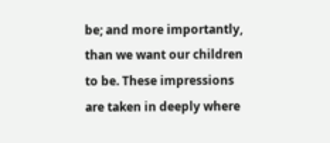be; and more importantly, than we want our children to be. These impressions are taken in deeply where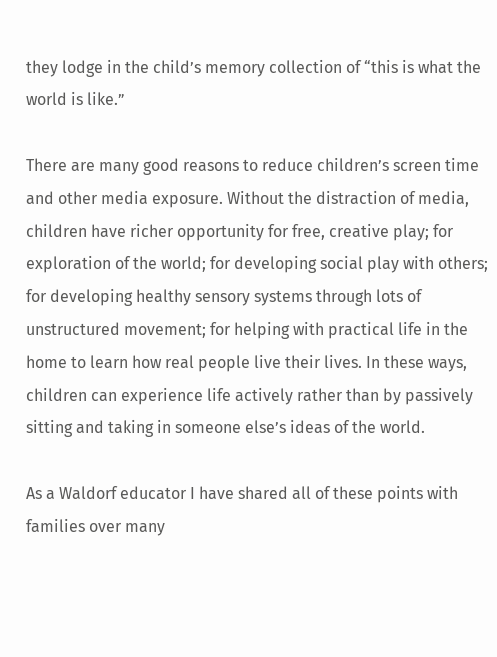they lodge in the child’s memory collection of “this is what the world is like.”

There are many good reasons to reduce children’s screen time and other media exposure. Without the distraction of media, children have richer opportunity for free, creative play; for exploration of the world; for developing social play with others; for developing healthy sensory systems through lots of unstructured movement; for helping with practical life in the home to learn how real people live their lives. In these ways, children can experience life actively rather than by passively sitting and taking in someone else’s ideas of the world.

As a Waldorf educator I have shared all of these points with families over many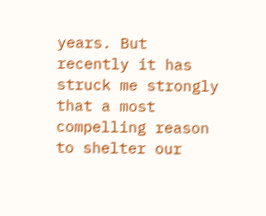years. But recently it has struck me strongly that a most compelling reason to shelter our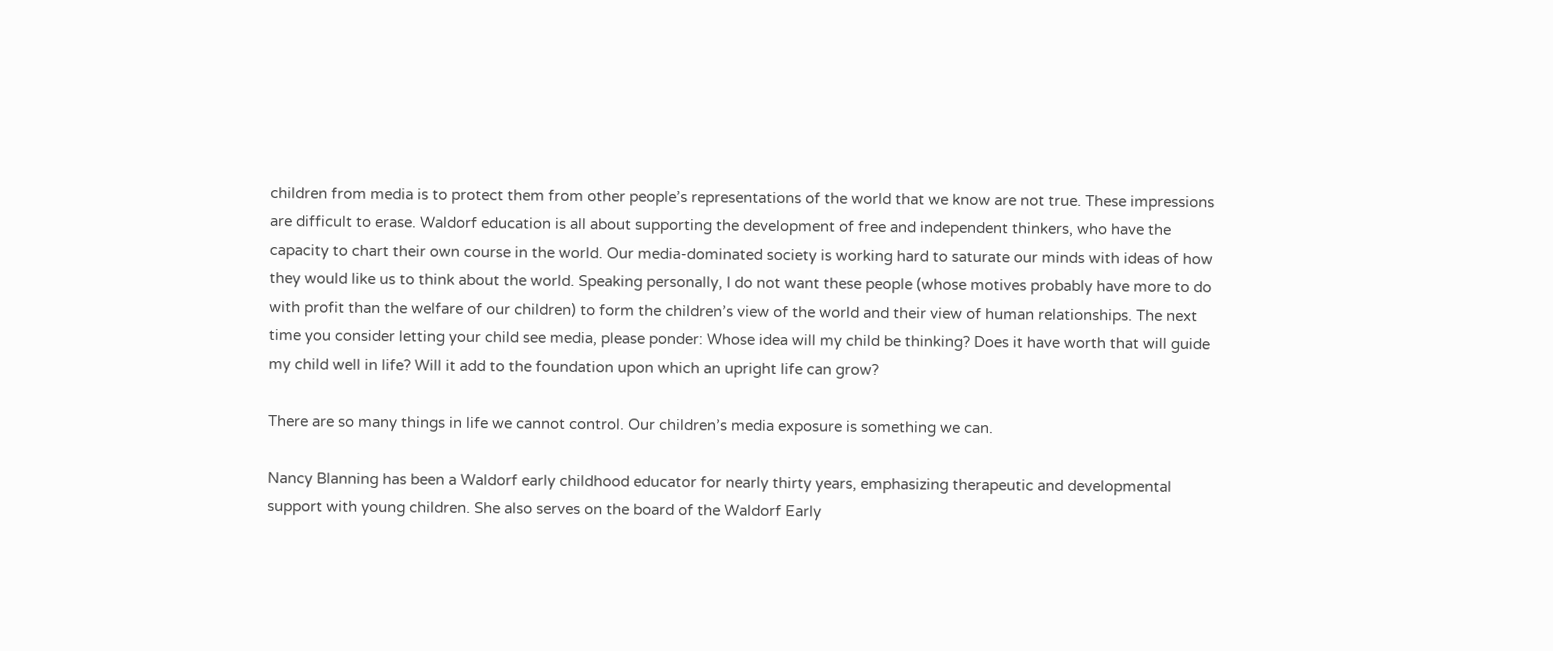children from media is to protect them from other people’s representations of the world that we know are not true. These impressions are difficult to erase. Waldorf education is all about supporting the development of free and independent thinkers, who have the capacity to chart their own course in the world. Our media-dominated society is working hard to saturate our minds with ideas of how they would like us to think about the world. Speaking personally, I do not want these people (whose motives probably have more to do with profit than the welfare of our children) to form the children’s view of the world and their view of human relationships. The next time you consider letting your child see media, please ponder: Whose idea will my child be thinking? Does it have worth that will guide my child well in life? Will it add to the foundation upon which an upright life can grow?

There are so many things in life we cannot control. Our children’s media exposure is something we can.

Nancy Blanning has been a Waldorf early childhood educator for nearly thirty years, emphasizing therapeutic and developmental support with young children. She also serves on the board of the Waldorf Early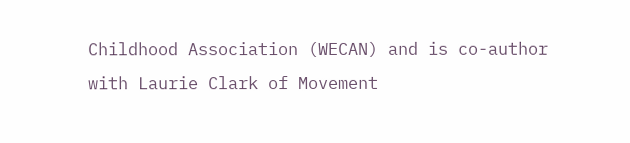Childhood Association (WECAN) and is co-author with Laurie Clark of Movement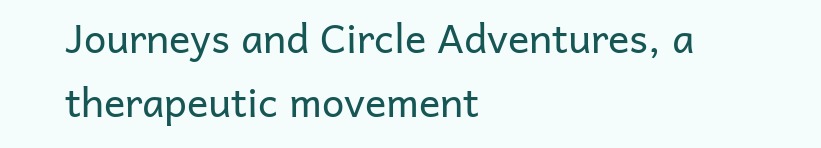Journeys and Circle Adventures, a therapeutic movement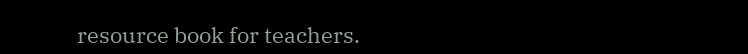resource book for teachers.